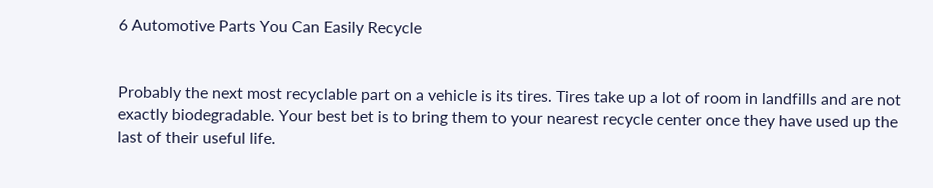6 Automotive Parts You Can Easily Recycle


Probably the next most recyclable part on a vehicle is its tires. Tires take up a lot of room in landfills and are not exactly biodegradable. Your best bet is to bring them to your nearest recycle center once they have used up the last of their useful life.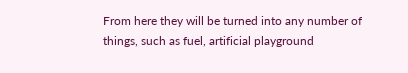From here they will be turned into any number of things, such as fuel, artificial playground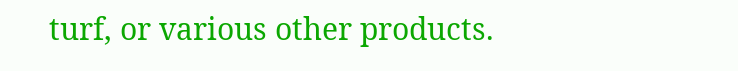turf, or various other products.